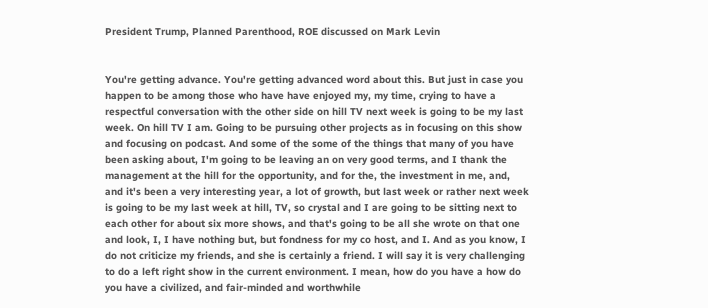President Trump, Planned Parenthood, ROE discussed on Mark Levin


You're getting advance. You're getting advanced word about this. But just in case you happen to be among those who have have enjoyed my, my time, crying to have a respectful conversation with the other side on hill TV next week is going to be my last week. On hill TV I am. Going to be pursuing other projects as in focusing on this show and focusing on podcast. And some of the some of the things that many of you have been asking about, I'm going to be leaving an on very good terms, and I thank the management at the hill for the opportunity, and for the, the investment in me, and, and it's been a very interesting year, a lot of growth, but last week or rather next week is going to be my last week at hill, TV, so crystal and I are going to be sitting next to each other for about six more shows, and that's going to be all she wrote on that one and look, I, I have nothing but, but fondness for my co host, and I. And as you know, I do not criticize my friends, and she is certainly a friend. I will say it is very challenging to do a left right show in the current environment. I mean, how do you have a how do you have a civilized, and fair-minded and worthwhile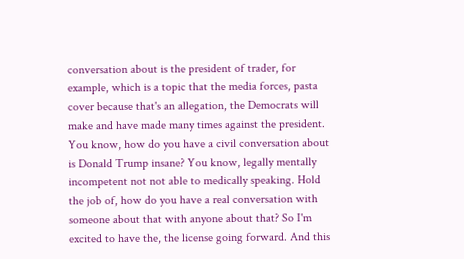conversation about is the president of trader, for example, which is a topic that the media forces, pasta cover because that's an allegation, the Democrats will make and have made many times against the president. You know, how do you have a civil conversation about is Donald Trump insane? You know, legally mentally incompetent not not able to medically speaking. Hold the job of, how do you have a real conversation with someone about that with anyone about that? So I'm excited to have the, the license going forward. And this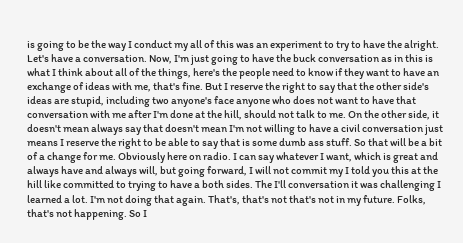is going to be the way I conduct my all of this was an experiment to try to have the alright. Let's have a conversation. Now, I'm just going to have the buck conversation as in this is what I think about all of the things, here's the people need to know if they want to have an exchange of ideas with me, that's fine. But I reserve the right to say that the other side's ideas are stupid, including two anyone's face anyone who does not want to have that conversation with me after I'm done at the hill, should not talk to me. On the other side, it doesn't mean always say that doesn't mean I'm not willing to have a civil conversation just means I reserve the right to be able to say that is some dumb ass stuff. So that will be a bit of a change for me. Obviously here on radio. I can say whatever I want, which is great and always have and always will, but going forward, I will not commit my I told you this at the hill like committed to trying to have a both sides. The I'll conversation it was challenging I learned a lot. I'm not doing that again. That's, that's not that's not in my future. Folks, that's not happening. So I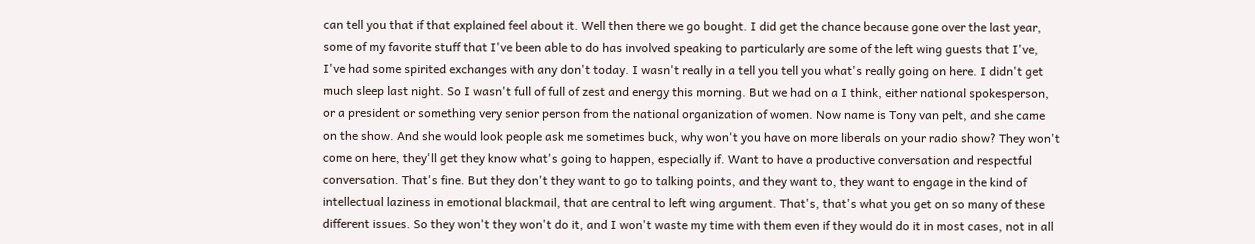can tell you that if that explained feel about it. Well then there we go bought. I did get the chance because gone over the last year, some of my favorite stuff that I've been able to do has involved speaking to particularly are some of the left wing guests that I've, I've had some spirited exchanges with any don't today. I wasn't really in a tell you tell you what's really going on here. I didn't get much sleep last night. So I wasn't full of full of zest and energy this morning. But we had on a I think, either national spokesperson, or a president or something very senior person from the national organization of women. Now name is Tony van pelt, and she came on the show. And she would look people ask me sometimes buck, why won't you have on more liberals on your radio show? They won't come on here, they'll get they know what's going to happen, especially if. Want to have a productive conversation and respectful conversation. That's fine. But they don't they want to go to talking points, and they want to, they want to engage in the kind of intellectual laziness in emotional blackmail, that are central to left wing argument. That's, that's what you get on so many of these different issues. So they won't they won't do it, and I won't waste my time with them even if they would do it in most cases, not in all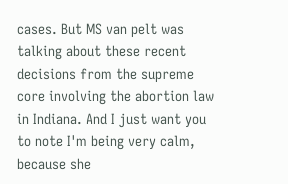cases. But MS van pelt was talking about these recent decisions from the supreme core involving the abortion law in Indiana. And I just want you to note I'm being very calm, because she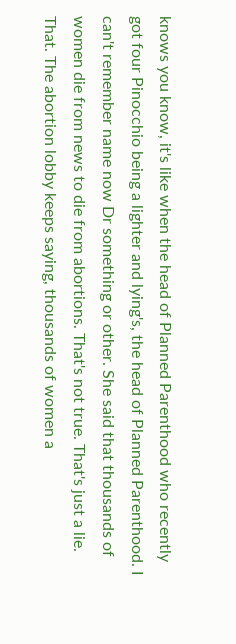knows you know, it's like when the head of Planned Parenthood who recently got four Pinocchio being a lighter and lying's, the head of Planned Parenthood. I can't remember name now Dr something or other. She said that thousands of women die from news to die from abortions. That's not true. That's just a lie. That. The abortion lobby keeps saying, thousands of women a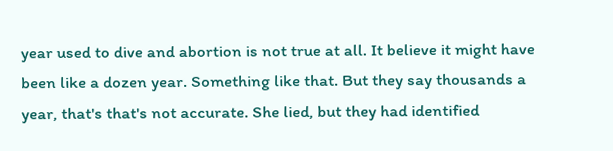year used to dive and abortion is not true at all. It believe it might have been like a dozen year. Something like that. But they say thousands a year, that's that's not accurate. She lied, but they had identified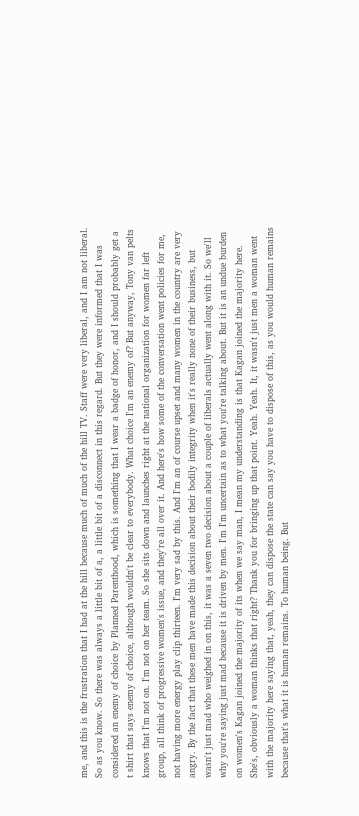me, and this is the frustration that I had at the hill because much of much of the hill TV. Staff were very liberal, and I am not liberal. So as you know. So there was always a little bit of a, a little bit of a disconnect in this regard. But they were informed that I was considered an enemy of choice by Planned Parenthood, which is something that I wear a badge of honor, and I should probably get a t shirt that says enemy of choice, although wouldn't be clear to everybody. What choice I'm an enemy of? But anyway, Tony van pelts knows that I'm not on. I'm not on her team. So she sits down and launches right at the national organization for women far left group, all think of progressive women's issue, and they're all over it. And here's how some of the conversation went policies for me, not having more energy play clip thirteen. I'm very sad by this. And I'm an of course upset and many women in the country are very angry. By the fact that these men have made this decision about their bodily integrity when it's really none of their business, but wasn't just mad who weighed in on this, it was a seven two decision about a couple of liberals actually went along with it. So we'll why you're saying just mad because it is driven by men. I'm I'm uncertain as to what you're talking about. But it is an undue burden on women's Kagan joined the majority of its when we say man, I mean my understanding is that Kagan joined the majority here. She's, obviously a woman thinks that right? Thank you for bringing up that point. Yeah. Yeah. It, it wasn't just men a woman went with the majority here saying that, yeah, they can dispose the state can say you have to dispose of this, as you would human remains because that's what it is human remains. To human being. But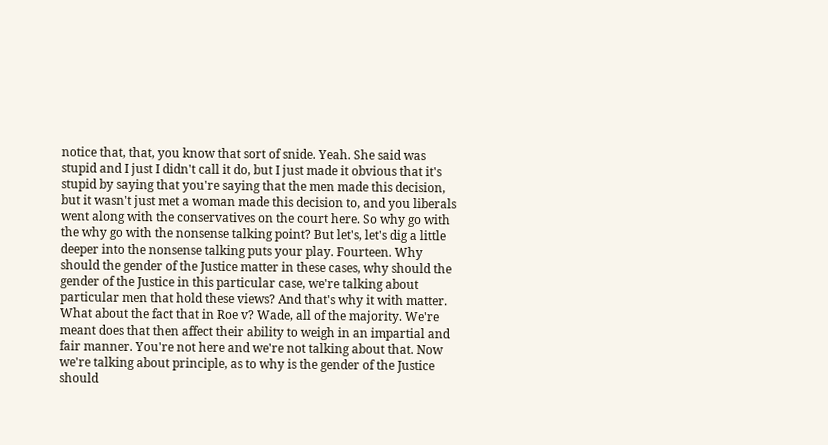notice that, that, you know that sort of snide. Yeah. She said was stupid and I just I didn't call it do, but I just made it obvious that it's stupid by saying that you're saying that the men made this decision, but it wasn't just met a woman made this decision to, and you liberals went along with the conservatives on the court here. So why go with the why go with the nonsense talking point? But let's, let's dig a little deeper into the nonsense talking puts your play. Fourteen. Why should the gender of the Justice matter in these cases, why should the gender of the Justice in this particular case, we're talking about particular men that hold these views? And that's why it with matter. What about the fact that in Roe v? Wade, all of the majority. We're meant does that then affect their ability to weigh in an impartial and fair manner. You're not here and we're not talking about that. Now we're talking about principle, as to why is the gender of the Justice should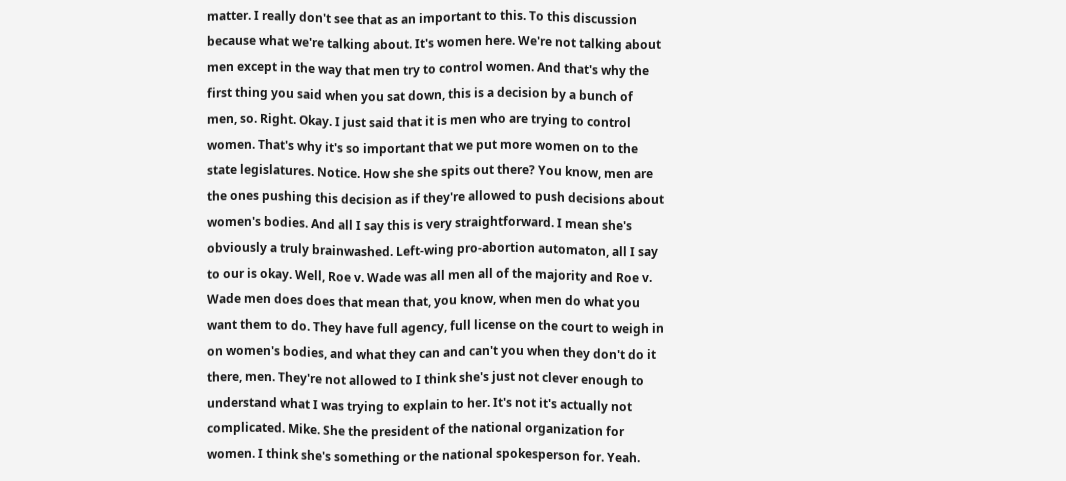matter. I really don't see that as an important to this. To this discussion because what we're talking about. It's women here. We're not talking about men except in the way that men try to control women. And that's why the first thing you said when you sat down, this is a decision by a bunch of men, so. Right. Okay. I just said that it is men who are trying to control women. That's why it's so important that we put more women on to the state legislatures. Notice. How she she spits out there? You know, men are the ones pushing this decision as if they're allowed to push decisions about women's bodies. And all I say this is very straightforward. I mean she's obviously a truly brainwashed. Left-wing pro-abortion automaton, all I say to our is okay. Well, Roe v. Wade was all men all of the majority and Roe v. Wade men does does that mean that, you know, when men do what you want them to do. They have full agency, full license on the court to weigh in on women's bodies, and what they can and can't you when they don't do it there, men. They're not allowed to I think she's just not clever enough to understand what I was trying to explain to her. It's not it's actually not complicated. Mike. She the president of the national organization for women. I think she's something or the national spokesperson for. Yeah.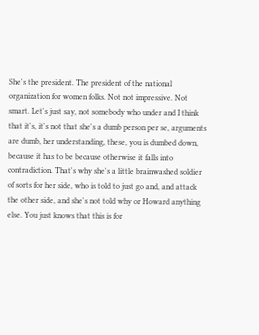She's the president. The president of the national organization for women folks. Not not impressive. Not smart. Let's just say, not somebody who under and I think that it's, it's not that she's a dumb person per se, arguments are dumb, her understanding, these, you is dumbed down, because it has to be because otherwise it falls into contradiction. That's why she's a little brainwashed soldier of sorts for her side, who is told to just go and, and attack the other side, and she's not told why or Howard anything else. You just knows that this is for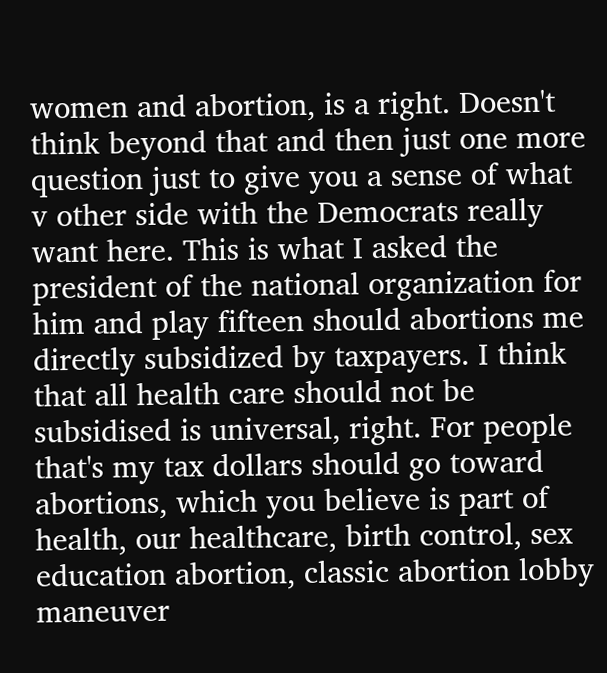women and abortion, is a right. Doesn't think beyond that and then just one more question just to give you a sense of what v other side with the Democrats really want here. This is what I asked the president of the national organization for him and play fifteen should abortions me directly subsidized by taxpayers. I think that all health care should not be subsidised is universal, right. For people that's my tax dollars should go toward abortions, which you believe is part of health, our healthcare, birth control, sex education abortion, classic abortion lobby maneuver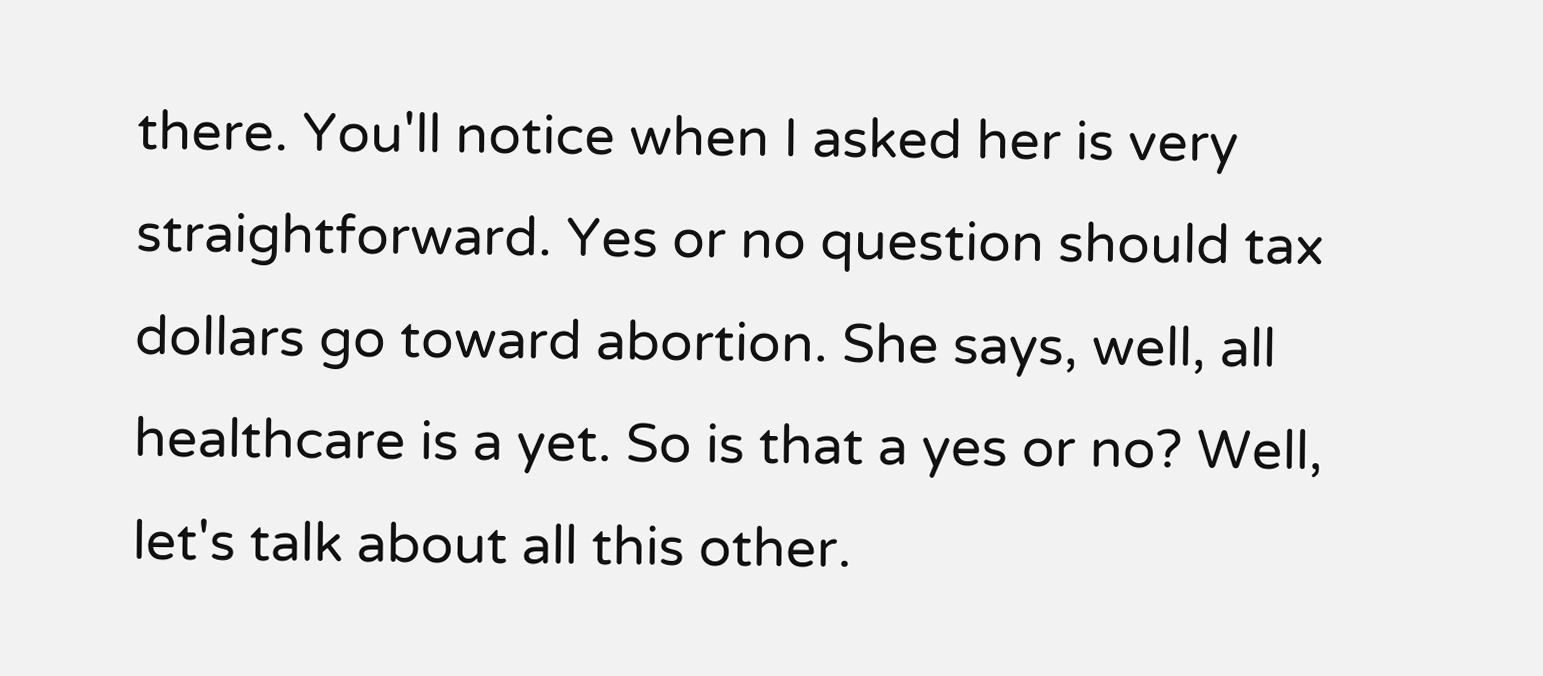there. You'll notice when I asked her is very straightforward. Yes or no question should tax dollars go toward abortion. She says, well, all healthcare is a yet. So is that a yes or no? Well, let's talk about all this other.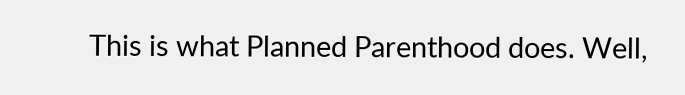This is what Planned Parenthood does. Well,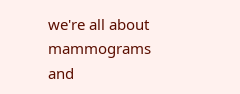we're all about mammograms and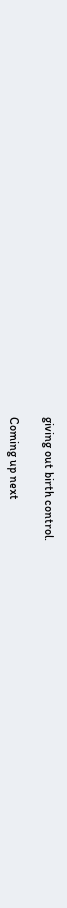giving out birth control.

Coming up next